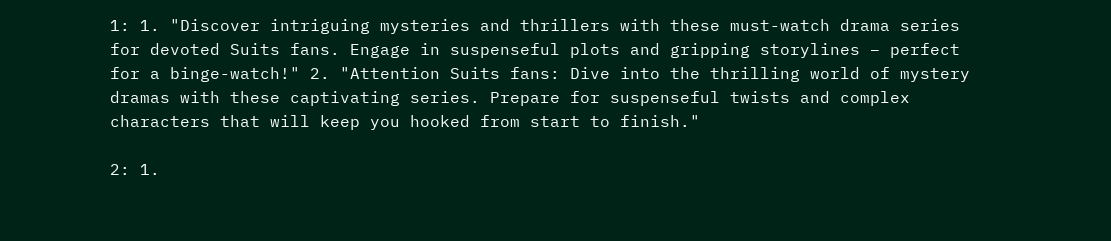1: 1. "Discover intriguing mysteries and thrillers with these must-watch drama series for devoted Suits fans. Engage in suspenseful plots and gripping storylines – perfect for a binge-watch!" 2. "Attention Suits fans: Dive into the thrilling world of mystery dramas with these captivating series. Prepare for suspenseful twists and complex characters that will keep you hooked from start to finish."

2: 1.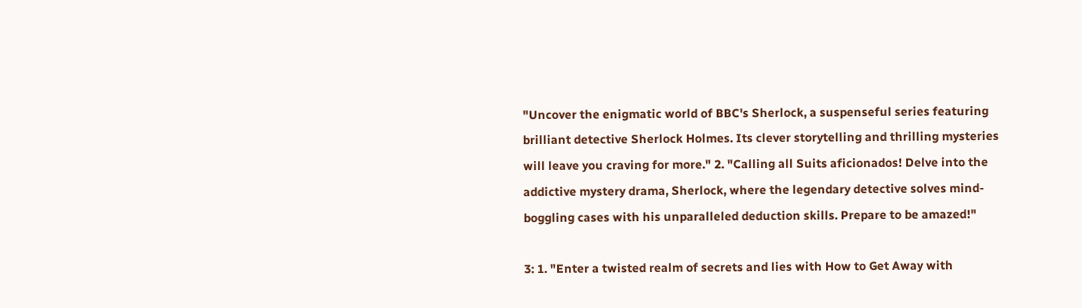"Uncover the enigmatic world of BBC's Sherlock, a suspenseful series featuring brilliant detective Sherlock Holmes. Its clever storytelling and thrilling mysteries will leave you craving for more." 2. "Calling all Suits aficionados! Delve into the addictive mystery drama, Sherlock, where the legendary detective solves mind-boggling cases with his unparalleled deduction skills. Prepare to be amazed!"

3: 1. "Enter a twisted realm of secrets and lies with How to Get Away with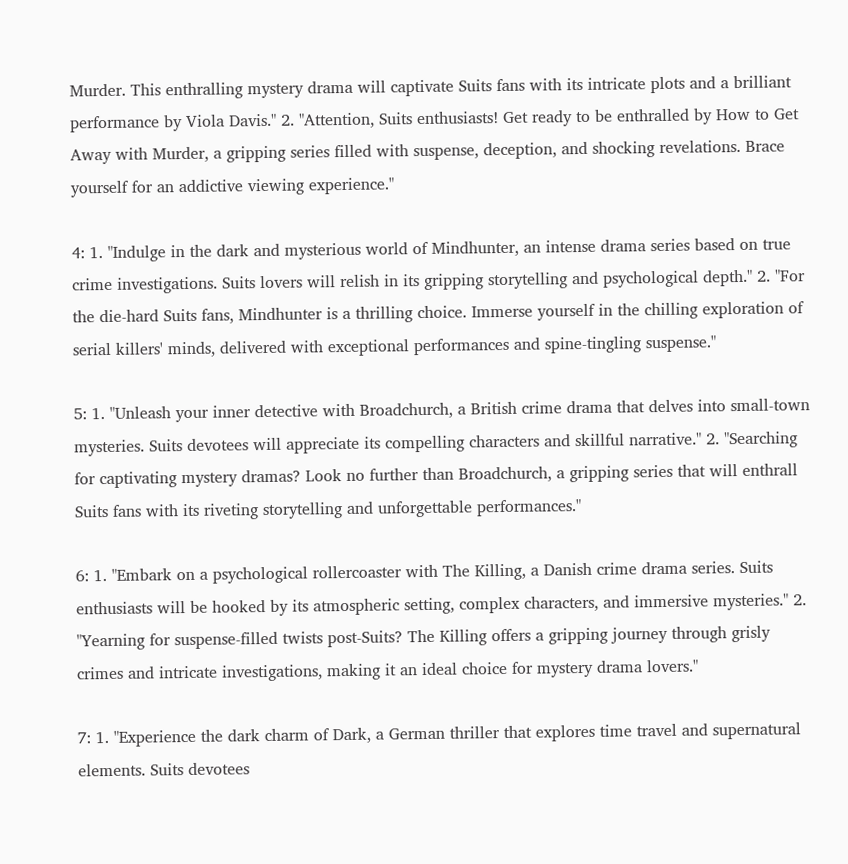Murder. This enthralling mystery drama will captivate Suits fans with its intricate plots and a brilliant performance by Viola Davis." 2. "Attention, Suits enthusiasts! Get ready to be enthralled by How to Get Away with Murder, a gripping series filled with suspense, deception, and shocking revelations. Brace yourself for an addictive viewing experience."

4: 1. "Indulge in the dark and mysterious world of Mindhunter, an intense drama series based on true crime investigations. Suits lovers will relish in its gripping storytelling and psychological depth." 2. "For the die-hard Suits fans, Mindhunter is a thrilling choice. Immerse yourself in the chilling exploration of serial killers' minds, delivered with exceptional performances and spine-tingling suspense."

5: 1. "Unleash your inner detective with Broadchurch, a British crime drama that delves into small-town mysteries. Suits devotees will appreciate its compelling characters and skillful narrative." 2. "Searching for captivating mystery dramas? Look no further than Broadchurch, a gripping series that will enthrall Suits fans with its riveting storytelling and unforgettable performances."

6: 1. "Embark on a psychological rollercoaster with The Killing, a Danish crime drama series. Suits enthusiasts will be hooked by its atmospheric setting, complex characters, and immersive mysteries." 2. "Yearning for suspense-filled twists post-Suits? The Killing offers a gripping journey through grisly crimes and intricate investigations, making it an ideal choice for mystery drama lovers."

7: 1. "Experience the dark charm of Dark, a German thriller that explores time travel and supernatural elements. Suits devotees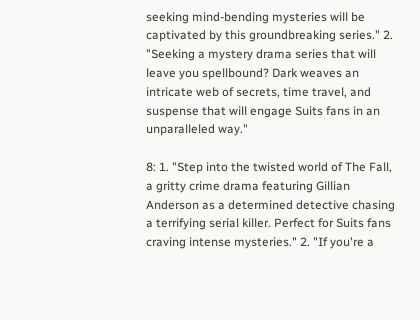seeking mind-bending mysteries will be captivated by this groundbreaking series." 2. "Seeking a mystery drama series that will leave you spellbound? Dark weaves an intricate web of secrets, time travel, and suspense that will engage Suits fans in an unparalleled way."

8: 1. "Step into the twisted world of The Fall, a gritty crime drama featuring Gillian Anderson as a determined detective chasing a terrifying serial killer. Perfect for Suits fans craving intense mysteries." 2. "If you're a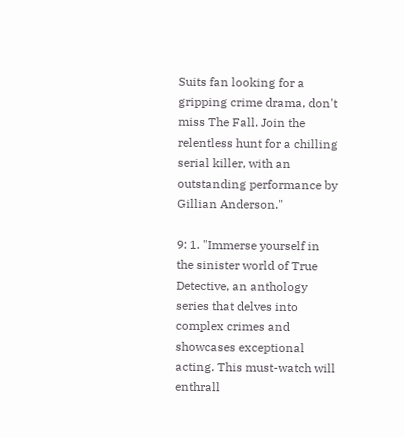Suits fan looking for a gripping crime drama, don't miss The Fall. Join the relentless hunt for a chilling serial killer, with an outstanding performance by Gillian Anderson."

9: 1. "Immerse yourself in the sinister world of True Detective, an anthology series that delves into complex crimes and showcases exceptional acting. This must-watch will enthrall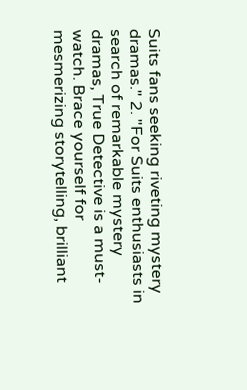Suits fans seeking riveting mystery dramas." 2. "For Suits enthusiasts in search of remarkable mystery dramas, True Detective is a must-watch. Brace yourself for mesmerizing storytelling, brilliant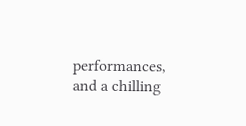performances, and a chilling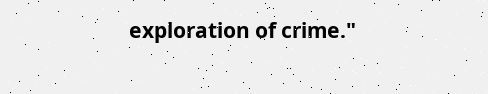exploration of crime."